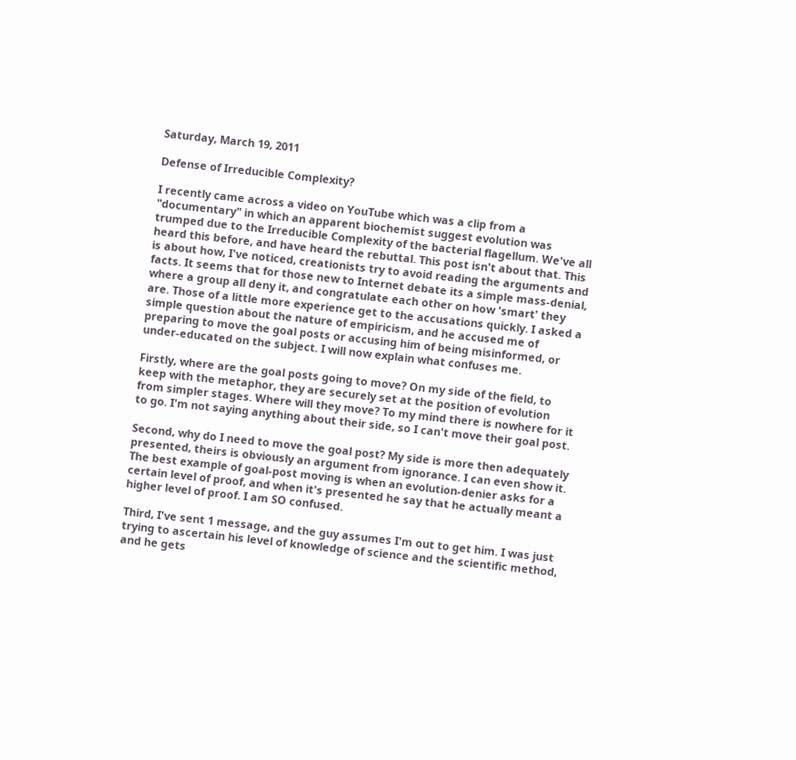Saturday, March 19, 2011

Defense of Irreducible Complexity?

I recently came across a video on YouTube which was a clip from a "documentary" in which an apparent biochemist suggest evolution was trumped due to the Irreducible Complexity of the bacterial flagellum. We've all heard this before, and have heard the rebuttal. This post isn't about that. This is about how, I've noticed, creationists try to avoid reading the arguments and facts. It seems that for those new to Internet debate its a simple mass-denial, where a group all deny it, and congratulate each other on how 'smart' they are. Those of a little more experience get to the accusations quickly. I asked a simple question about the nature of empiricism, and he accused me of preparing to move the goal posts or accusing him of being misinformed, or under-educated on the subject. I will now explain what confuses me.

Firstly, where are the goal posts going to move? On my side of the field, to keep with the metaphor, they are securely set at the position of evolution from simpler stages. Where will they move? To my mind there is nowhere for it to go. I'm not saying anything about their side, so I can't move their goal post.

Second, why do I need to move the goal post? My side is more then adequately presented, theirs is obviously an argument from ignorance. I can even show it. The best example of goal-post moving is when an evolution-denier asks for a certain level of proof, and when it's presented he say that he actually meant a higher level of proof. I am SO confused.

Third, I've sent 1 message, and the guy assumes I'm out to get him. I was just trying to ascertain his level of knowledge of science and the scientific method, and he gets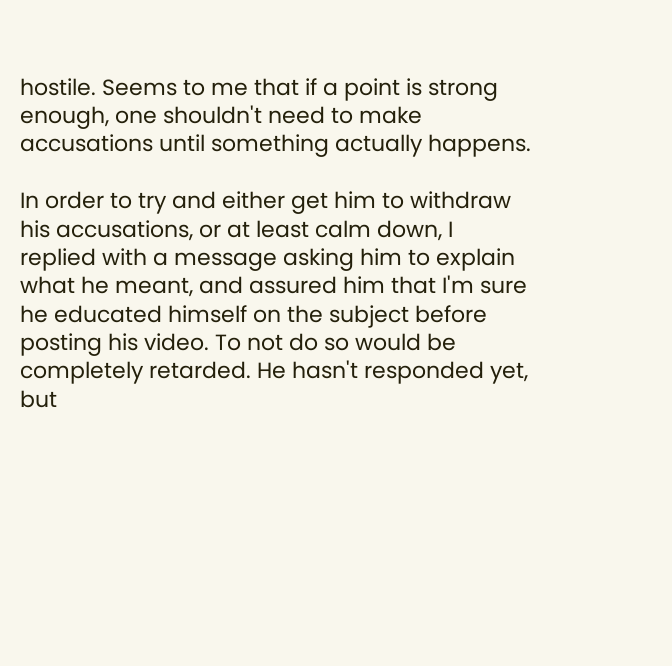hostile. Seems to me that if a point is strong enough, one shouldn't need to make accusations until something actually happens.

In order to try and either get him to withdraw his accusations, or at least calm down, I replied with a message asking him to explain what he meant, and assured him that I'm sure he educated himself on the subject before posting his video. To not do so would be completely retarded. He hasn't responded yet, but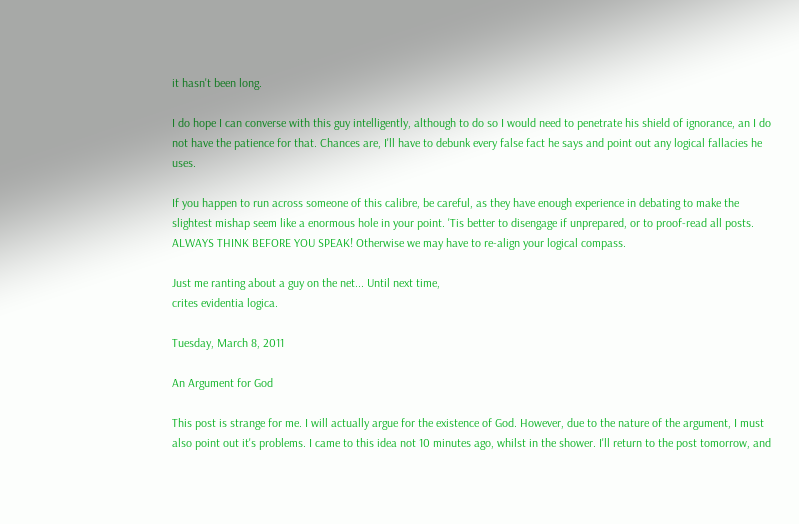it hasn't been long.

I do hope I can converse with this guy intelligently, although to do so I would need to penetrate his shield of ignorance, an I do not have the patience for that. Chances are, I'll have to debunk every false fact he says and point out any logical fallacies he uses.

If you happen to run across someone of this calibre, be careful, as they have enough experience in debating to make the slightest mishap seem like a enormous hole in your point. 'Tis better to disengage if unprepared, or to proof-read all posts. ALWAYS THINK BEFORE YOU SPEAK! Otherwise we may have to re-align your logical compass.

Just me ranting about a guy on the net... Until next time,
crites evidentia logica.

Tuesday, March 8, 2011

An Argument for God

This post is strange for me. I will actually argue for the existence of God. However, due to the nature of the argument, I must also point out it's problems. I came to this idea not 10 minutes ago, whilst in the shower. I'll return to the post tomorrow, and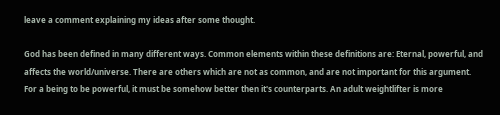leave a comment explaining my ideas after some thought.

God has been defined in many different ways. Common elements within these definitions are: Eternal, powerful, and affects the world/universe. There are others which are not as common, and are not important for this argument.
For a being to be powerful, it must be somehow better then it's counterparts. An adult weightlifter is more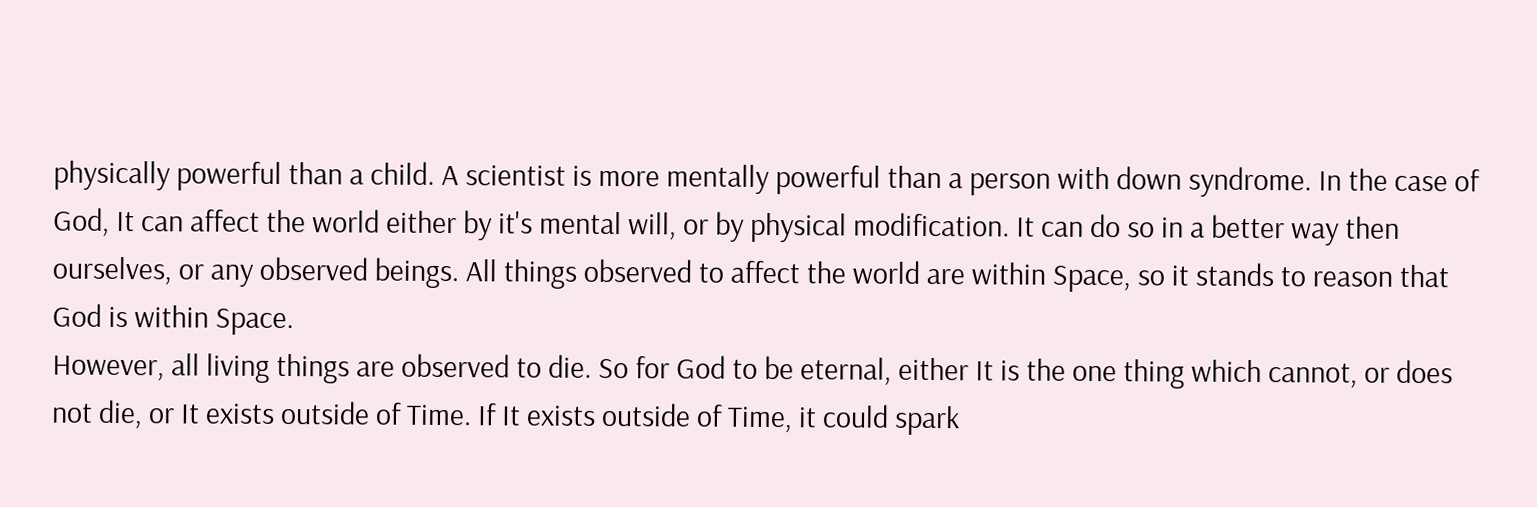physically powerful than a child. A scientist is more mentally powerful than a person with down syndrome. In the case of God, It can affect the world either by it's mental will, or by physical modification. It can do so in a better way then ourselves, or any observed beings. All things observed to affect the world are within Space, so it stands to reason that God is within Space.
However, all living things are observed to die. So for God to be eternal, either It is the one thing which cannot, or does not die, or It exists outside of Time. If It exists outside of Time, it could spark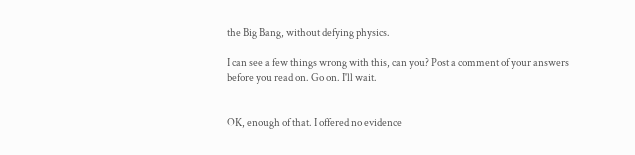the Big Bang, without defying physics.

I can see a few things wrong with this, can you? Post a comment of your answers before you read on. Go on. I'll wait.


OK, enough of that. I offered no evidence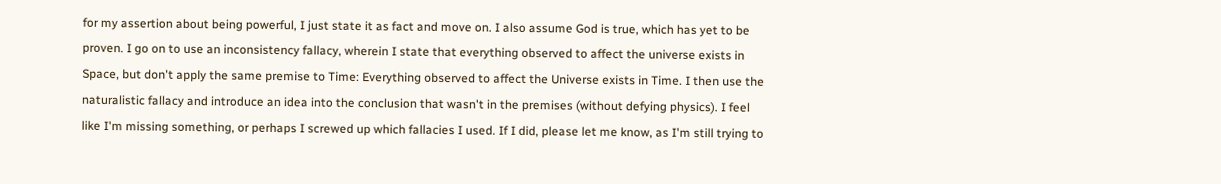for my assertion about being powerful, I just state it as fact and move on. I also assume God is true, which has yet to be proven. I go on to use an inconsistency fallacy, wherein I state that everything observed to affect the universe exists in Space, but don't apply the same premise to Time: Everything observed to affect the Universe exists in Time. I then use the naturalistic fallacy and introduce an idea into the conclusion that wasn't in the premises (without defying physics). I feel like I'm missing something, or perhaps I screwed up which fallacies I used. If I did, please let me know, as I'm still trying to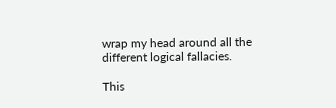wrap my head around all the different logical fallacies.

This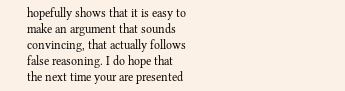hopefully shows that it is easy to make an argument that sounds convincing, that actually follows false reasoning. I do hope that the next time your are presented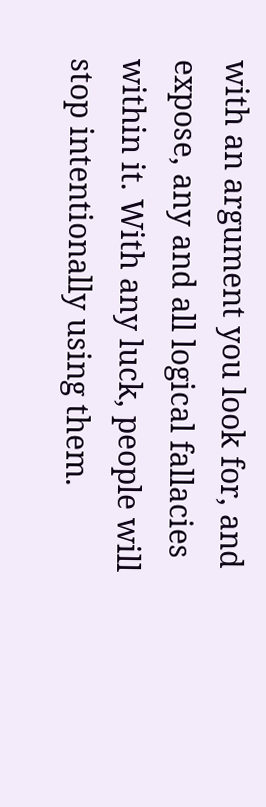with an argument you look for, and expose, any and all logical fallacies within it. With any luck, people will stop intentionally using them.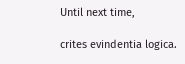Until next time,

crites evindentia logica.